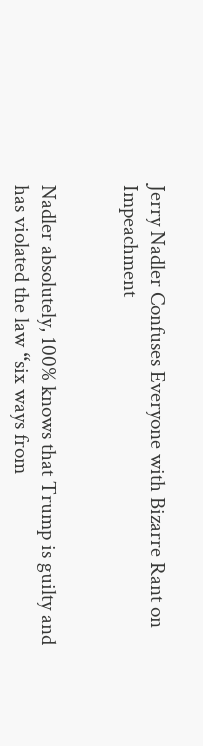Jerry Nadler Confuses Everyone with Bizarre Rant on Impeachment


Nadler absolutely, 100% knows that Trump is guilty and has violated the law “six ways from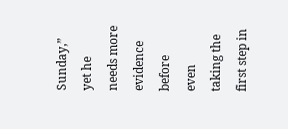Sunday,” yet he needs more evidence before even taking the first step in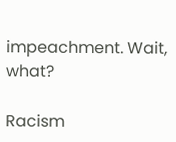impeachment. Wait, what?

Racism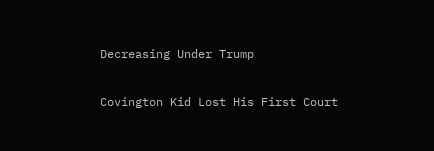Decreasing Under Trump

Covington Kid Lost His First Court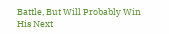Battle, But Will Probably Win His Next